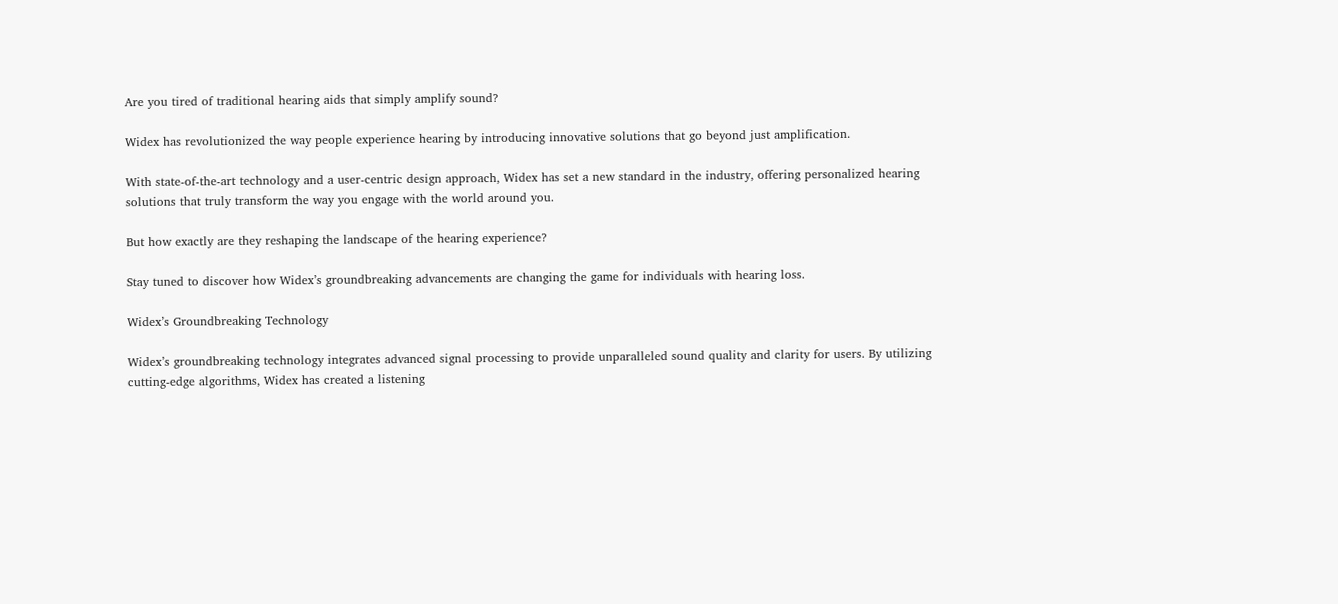Are you tired of traditional hearing aids that simply amplify sound?

Widex has revolutionized the way people experience hearing by introducing innovative solutions that go beyond just amplification.

With state-of-the-art technology and a user-centric design approach, Widex has set a new standard in the industry, offering personalized hearing solutions that truly transform the way you engage with the world around you.

But how exactly are they reshaping the landscape of the hearing experience?

Stay tuned to discover how Widex’s groundbreaking advancements are changing the game for individuals with hearing loss.

Widex’s Groundbreaking Technology

Widex’s groundbreaking technology integrates advanced signal processing to provide unparalleled sound quality and clarity for users. By utilizing cutting-edge algorithms, Widex has created a listening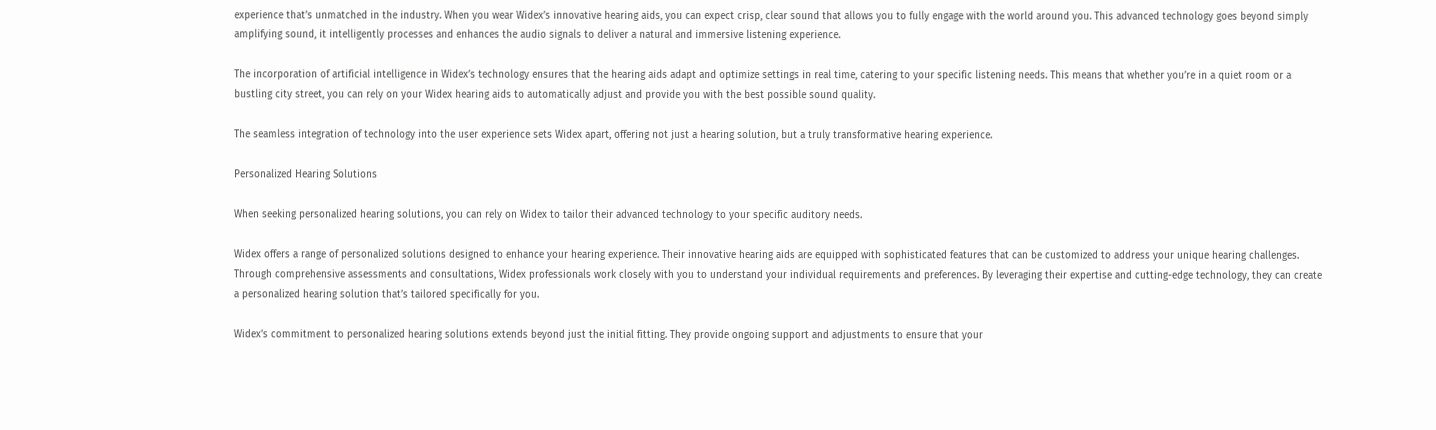experience that’s unmatched in the industry. When you wear Widex’s innovative hearing aids, you can expect crisp, clear sound that allows you to fully engage with the world around you. This advanced technology goes beyond simply amplifying sound, it intelligently processes and enhances the audio signals to deliver a natural and immersive listening experience.

The incorporation of artificial intelligence in Widex’s technology ensures that the hearing aids adapt and optimize settings in real time, catering to your specific listening needs. This means that whether you’re in a quiet room or a bustling city street, you can rely on your Widex hearing aids to automatically adjust and provide you with the best possible sound quality.

The seamless integration of technology into the user experience sets Widex apart, offering not just a hearing solution, but a truly transformative hearing experience.

Personalized Hearing Solutions

When seeking personalized hearing solutions, you can rely on Widex to tailor their advanced technology to your specific auditory needs.

Widex offers a range of personalized solutions designed to enhance your hearing experience. Their innovative hearing aids are equipped with sophisticated features that can be customized to address your unique hearing challenges. Through comprehensive assessments and consultations, Widex professionals work closely with you to understand your individual requirements and preferences. By leveraging their expertise and cutting-edge technology, they can create a personalized hearing solution that’s tailored specifically for you.

Widex’s commitment to personalized hearing solutions extends beyond just the initial fitting. They provide ongoing support and adjustments to ensure that your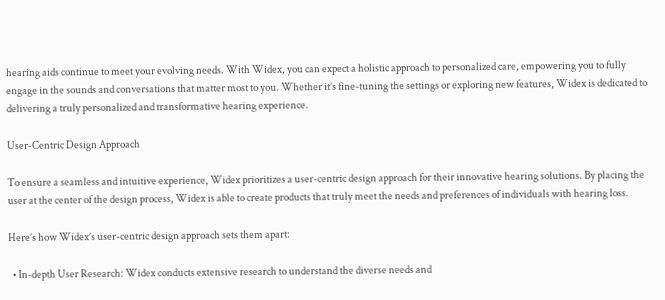hearing aids continue to meet your evolving needs. With Widex, you can expect a holistic approach to personalized care, empowering you to fully engage in the sounds and conversations that matter most to you. Whether it’s fine-tuning the settings or exploring new features, Widex is dedicated to delivering a truly personalized and transformative hearing experience.

User-Centric Design Approach

To ensure a seamless and intuitive experience, Widex prioritizes a user-centric design approach for their innovative hearing solutions. By placing the user at the center of the design process, Widex is able to create products that truly meet the needs and preferences of individuals with hearing loss.

Here’s how Widex’s user-centric design approach sets them apart:

  • In-depth User Research: Widex conducts extensive research to understand the diverse needs and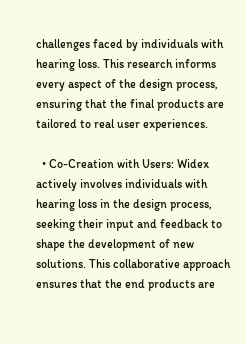challenges faced by individuals with hearing loss. This research informs every aspect of the design process, ensuring that the final products are tailored to real user experiences.

  • Co-Creation with Users: Widex actively involves individuals with hearing loss in the design process, seeking their input and feedback to shape the development of new solutions. This collaborative approach ensures that the end products are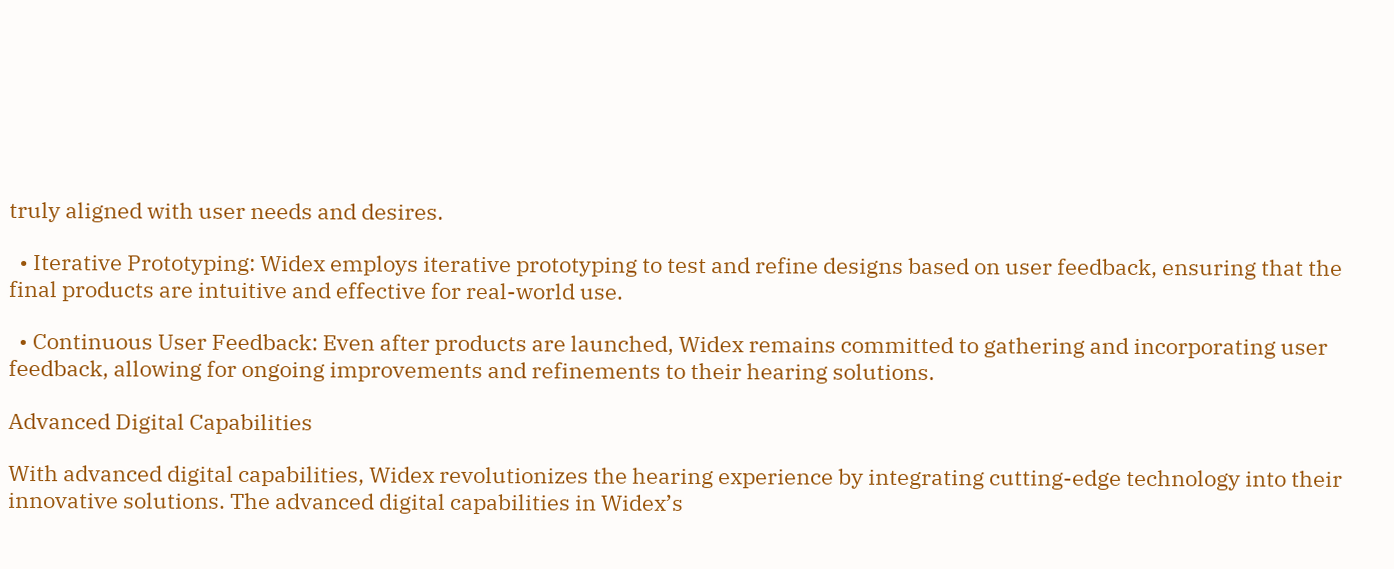truly aligned with user needs and desires.

  • Iterative Prototyping: Widex employs iterative prototyping to test and refine designs based on user feedback, ensuring that the final products are intuitive and effective for real-world use.

  • Continuous User Feedback: Even after products are launched, Widex remains committed to gathering and incorporating user feedback, allowing for ongoing improvements and refinements to their hearing solutions.

Advanced Digital Capabilities

With advanced digital capabilities, Widex revolutionizes the hearing experience by integrating cutting-edge technology into their innovative solutions. The advanced digital capabilities in Widex’s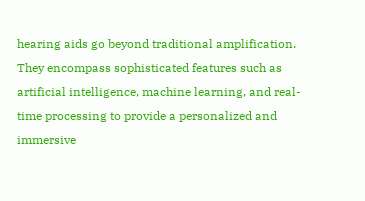hearing aids go beyond traditional amplification. They encompass sophisticated features such as artificial intelligence, machine learning, and real-time processing to provide a personalized and immersive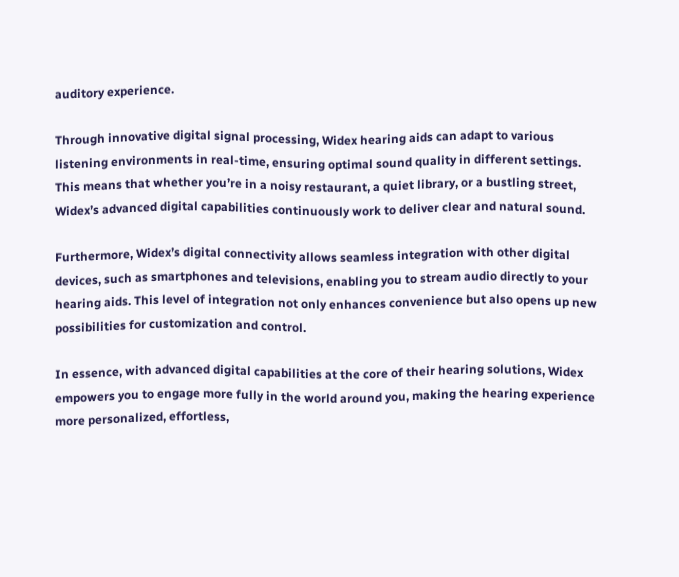auditory experience.

Through innovative digital signal processing, Widex hearing aids can adapt to various listening environments in real-time, ensuring optimal sound quality in different settings. This means that whether you’re in a noisy restaurant, a quiet library, or a bustling street, Widex’s advanced digital capabilities continuously work to deliver clear and natural sound.

Furthermore, Widex’s digital connectivity allows seamless integration with other digital devices, such as smartphones and televisions, enabling you to stream audio directly to your hearing aids. This level of integration not only enhances convenience but also opens up new possibilities for customization and control.

In essence, with advanced digital capabilities at the core of their hearing solutions, Widex empowers you to engage more fully in the world around you, making the hearing experience more personalized, effortless,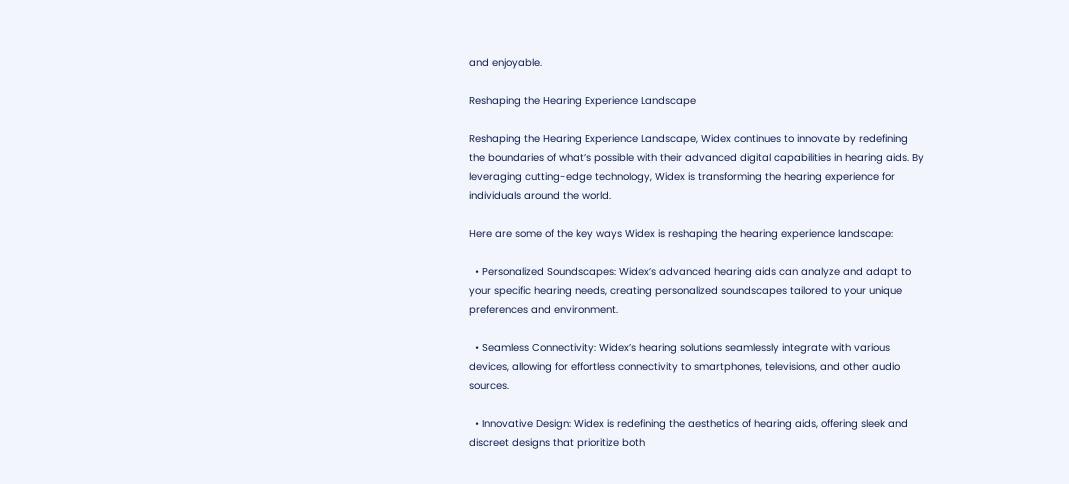and enjoyable.

Reshaping the Hearing Experience Landscape

Reshaping the Hearing Experience Landscape, Widex continues to innovate by redefining the boundaries of what’s possible with their advanced digital capabilities in hearing aids. By leveraging cutting-edge technology, Widex is transforming the hearing experience for individuals around the world.

Here are some of the key ways Widex is reshaping the hearing experience landscape:

  • Personalized Soundscapes: Widex’s advanced hearing aids can analyze and adapt to your specific hearing needs, creating personalized soundscapes tailored to your unique preferences and environment.

  • Seamless Connectivity: Widex’s hearing solutions seamlessly integrate with various devices, allowing for effortless connectivity to smartphones, televisions, and other audio sources.

  • Innovative Design: Widex is redefining the aesthetics of hearing aids, offering sleek and discreet designs that prioritize both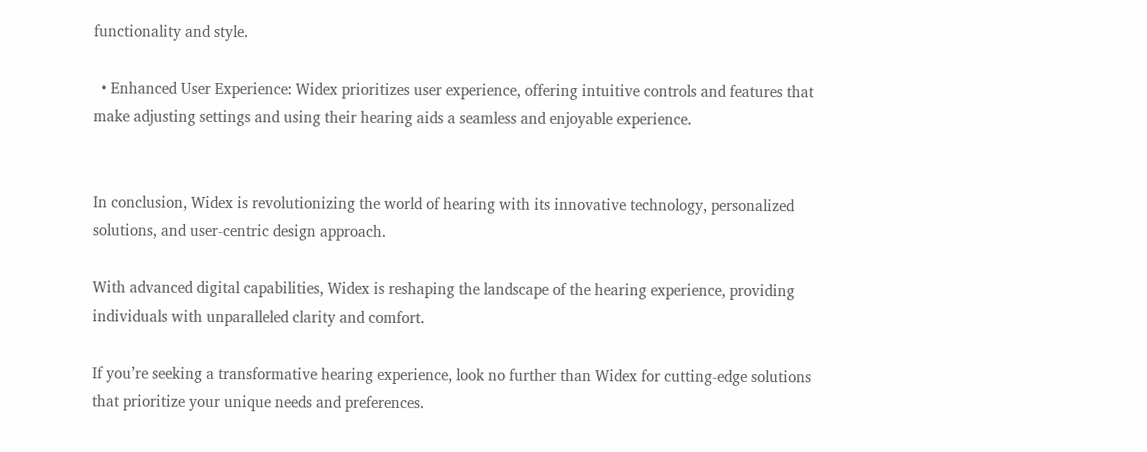functionality and style.

  • Enhanced User Experience: Widex prioritizes user experience, offering intuitive controls and features that make adjusting settings and using their hearing aids a seamless and enjoyable experience.


In conclusion, Widex is revolutionizing the world of hearing with its innovative technology, personalized solutions, and user-centric design approach.

With advanced digital capabilities, Widex is reshaping the landscape of the hearing experience, providing individuals with unparalleled clarity and comfort.

If you’re seeking a transformative hearing experience, look no further than Widex for cutting-edge solutions that prioritize your unique needs and preferences.